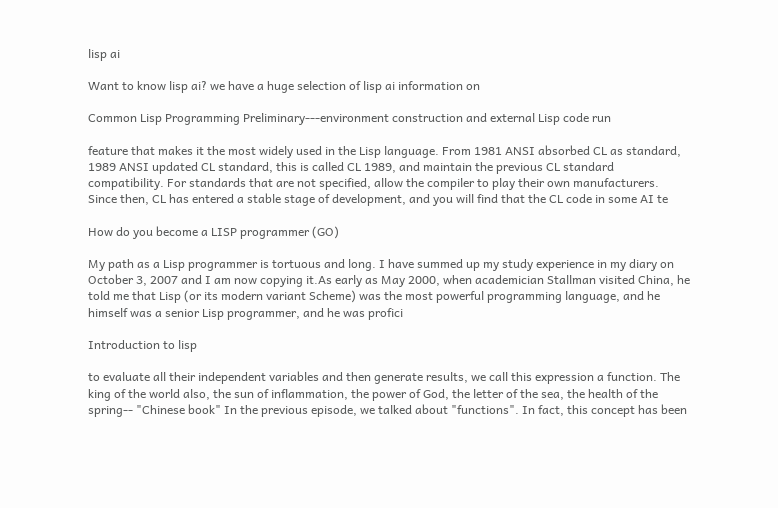lisp ai

Want to know lisp ai? we have a huge selection of lisp ai information on

Common Lisp Programming Preliminary---environment construction and external Lisp code run

feature that makes it the most widely used in the Lisp language. From 1981 ANSI absorbed CL as standard, 1989 ANSI updated CL standard, this is called CL 1989, and maintain the previous CL standard compatibility. For standards that are not specified, allow the compiler to play their own manufacturers. Since then, CL has entered a stable stage of development, and you will find that the CL code in some AI te

How do you become a LISP programmer (GO)

My path as a Lisp programmer is tortuous and long. I have summed up my study experience in my diary on October 3, 2007 and I am now copying it.As early as May 2000, when academician Stallman visited China, he told me that Lisp (or its modern variant Scheme) was the most powerful programming language, and he himself was a senior Lisp programmer, and he was profici

Introduction to lisp

to evaluate all their independent variables and then generate results, we call this expression a function. The king of the world also, the sun of inflammation, the power of God, the letter of the sea, the health of the spring-- "Chinese book" In the previous episode, we talked about "functions". In fact, this concept has been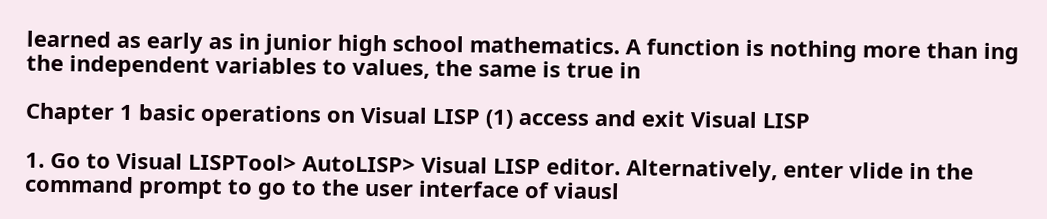learned as early as in junior high school mathematics. A function is nothing more than ing the independent variables to values, the same is true in

Chapter 1 basic operations on Visual LISP (1) access and exit Visual LISP

1. Go to Visual LISPTool> AutoLISP> Visual LISP editor. Alternatively, enter vlide in the command prompt to go to the user interface of viausl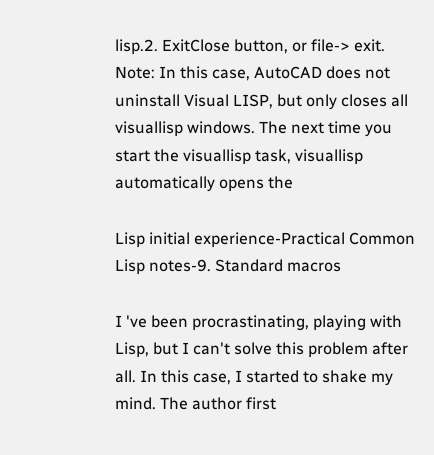lisp.2. ExitClose button, or file-> exit. Note: In this case, AutoCAD does not uninstall Visual LISP, but only closes all visuallisp windows. The next time you start the visuallisp task, visuallisp automatically opens the

Lisp initial experience-Practical Common Lisp notes-9. Standard macros

I 've been procrastinating, playing with Lisp, but I can't solve this problem after all. In this case, I started to shake my mind. The author first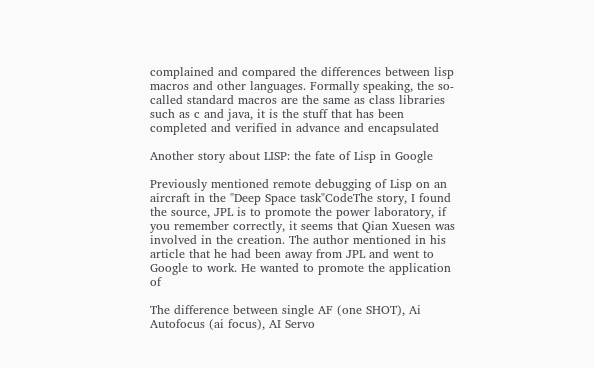complained and compared the differences between lisp macros and other languages. Formally speaking, the so-called standard macros are the same as class libraries such as c and java, it is the stuff that has been completed and verified in advance and encapsulated

Another story about LISP: the fate of Lisp in Google

Previously mentioned remote debugging of Lisp on an aircraft in the "Deep Space task"CodeThe story, I found the source, JPL is to promote the power laboratory, if you remember correctly, it seems that Qian Xuesen was involved in the creation. The author mentioned in his article that he had been away from JPL and went to Google to work. He wanted to promote the application of

The difference between single AF (one SHOT), Ai Autofocus (ai focus), AI Servo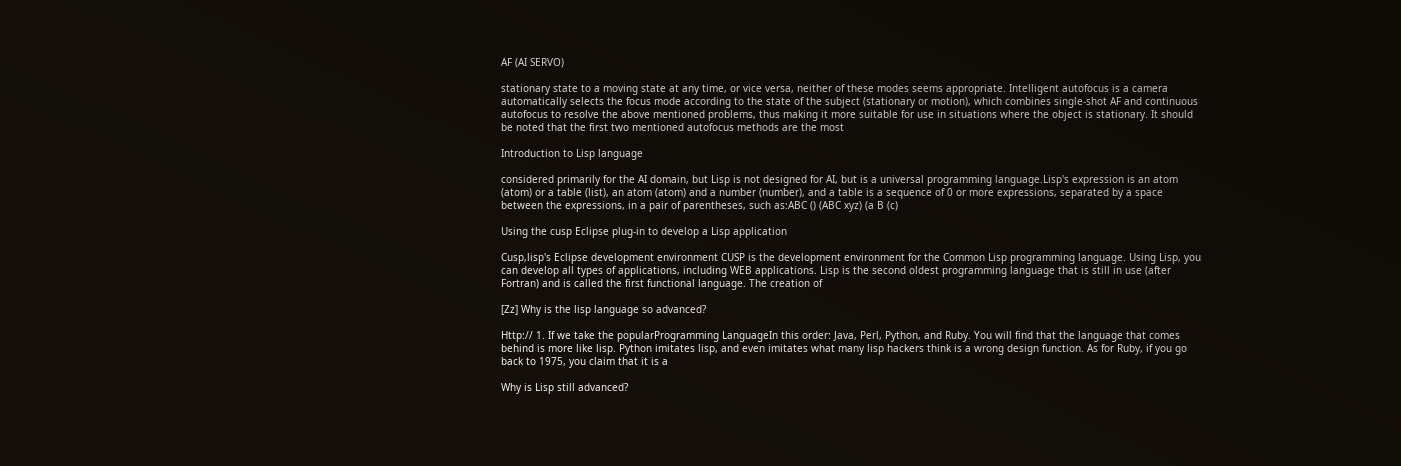AF (AI SERVO)

stationary state to a moving state at any time, or vice versa, neither of these modes seems appropriate. Intelligent autofocus is a camera automatically selects the focus mode according to the state of the subject (stationary or motion), which combines single-shot AF and continuous autofocus to resolve the above mentioned problems, thus making it more suitable for use in situations where the object is stationary. It should be noted that the first two mentioned autofocus methods are the most

Introduction to Lisp language

considered primarily for the AI domain, but Lisp is not designed for AI, but is a universal programming language.Lisp's expression is an atom (atom) or a table (list), an atom (atom) and a number (number), and a table is a sequence of 0 or more expressions, separated by a space between the expressions, in a pair of parentheses, such as:ABC () (ABC xyz) (a B (c)

Using the cusp Eclipse plug-in to develop a Lisp application

Cusp,lisp's Eclipse development environment CUSP is the development environment for the Common Lisp programming language. Using Lisp, you can develop all types of applications, including WEB applications. Lisp is the second oldest programming language that is still in use (after Fortran) and is called the first functional language. The creation of

[Zz] Why is the lisp language so advanced?

Http:// 1. If we take the popularProgramming LanguageIn this order: Java, Perl, Python, and Ruby. You will find that the language that comes behind is more like lisp. Python imitates lisp, and even imitates what many lisp hackers think is a wrong design function. As for Ruby, if you go back to 1975, you claim that it is a

Why is Lisp still advanced?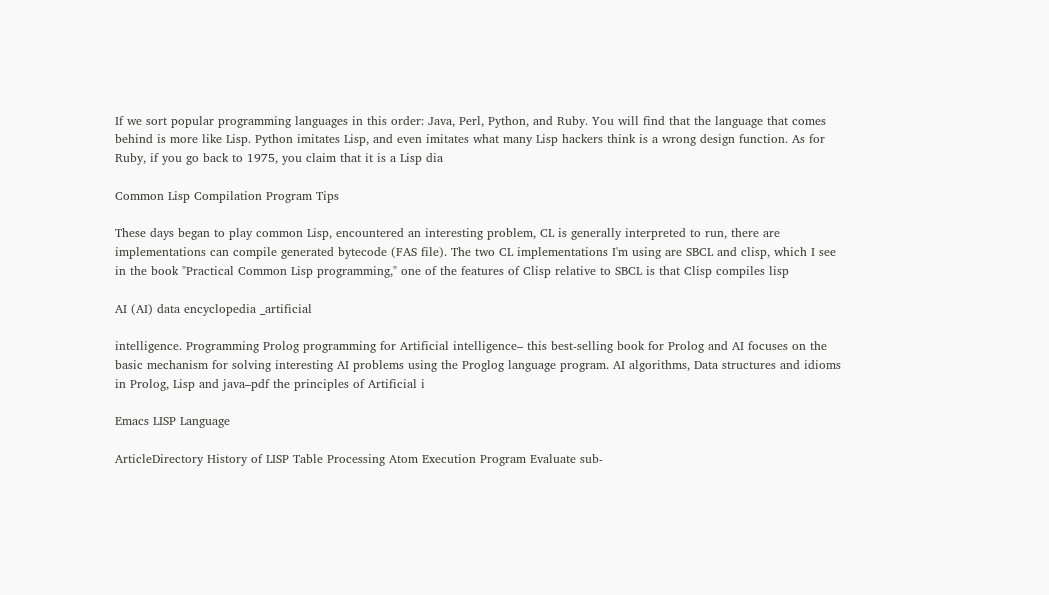If we sort popular programming languages in this order: Java, Perl, Python, and Ruby. You will find that the language that comes behind is more like Lisp. Python imitates Lisp, and even imitates what many Lisp hackers think is a wrong design function. As for Ruby, if you go back to 1975, you claim that it is a Lisp dia

Common Lisp Compilation Program Tips

These days began to play common Lisp, encountered an interesting problem, CL is generally interpreted to run, there are implementations can compile generated bytecode (FAS file). The two CL implementations I'm using are SBCL and clisp, which I see in the book "Practical Common Lisp programming," one of the features of Clisp relative to SBCL is that Clisp compiles lisp

AI (AI) data encyclopedia _artificial

intelligence. Programming Prolog programming for Artificial intelligence– this best-selling book for Prolog and AI focuses on the basic mechanism for solving interesting AI problems using the Proglog language program. AI algorithms, Data structures and idioms in Prolog, Lisp and java–pdf the principles of Artificial i

Emacs LISP Language

ArticleDirectory History of LISP Table Processing Atom Execution Program Evaluate sub-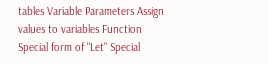tables Variable Parameters Assign values to variables Function Special form of "Let" Special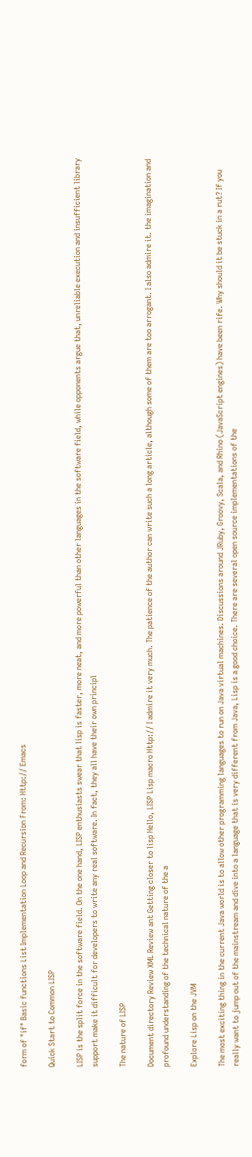form of "if" Basic functions List Implementation Loop and Recursion From: Http:// Emacs

Quick Start to Common LISP

LISP is the split force in the software field. On the one hand, LISP enthusiasts swear that lisp is faster, more neat, and more powerful than other languages in the software field, while opponents argue that, unreliable execution and insufficient library support make it difficult for developers to write any real software. In fact, they all have their own principl

The nature of LISP

Document directory Review XML Review ant Getting closer to lisp Hello, LISP Lisp macro Http:// I admire it very much. The patience of the author can write such a long article, although some of them are too arrogant. I also admire it. the imagination and profound understanding of the technical nature of the a

Explore Lisp on the JVM

The most exciting thing in the current Java world is to allow other programming languages to run on Java virtual machines. Discussions around JRuby, Groovy, Scala, and Rhino (JavaScript engines) have been rife. Why should it be stuck in a rut? If you really want to jump out of the mainstream and dive into a language that is very different from Java, Lisp is a good choice. There are several open source implementations of the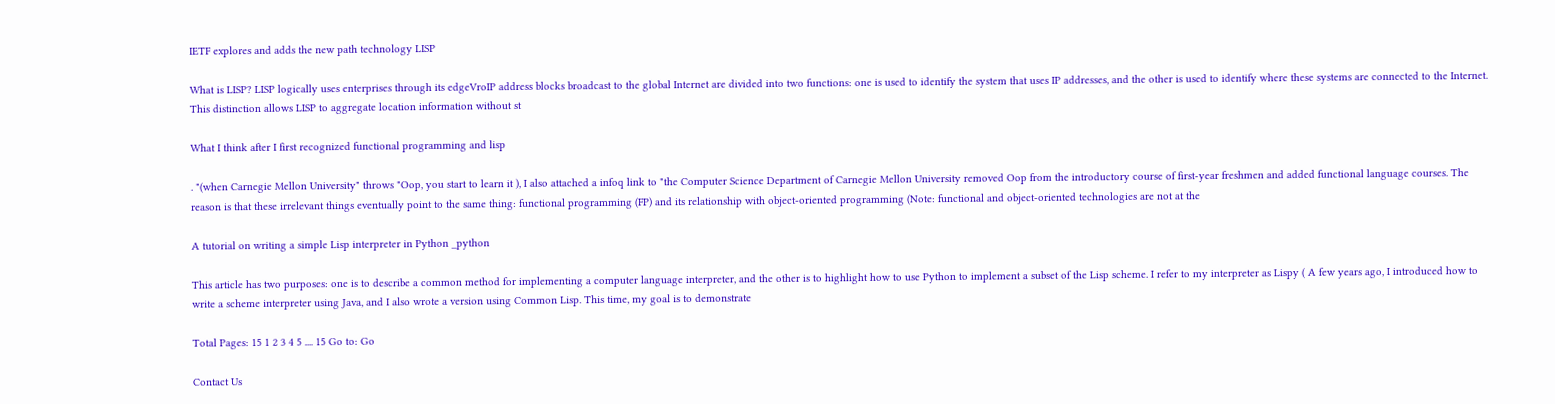IETF explores and adds the new path technology LISP

What is LISP? LISP logically uses enterprises through its edgeVroIP address blocks broadcast to the global Internet are divided into two functions: one is used to identify the system that uses IP addresses, and the other is used to identify where these systems are connected to the Internet. This distinction allows LISP to aggregate location information without st

What I think after I first recognized functional programming and lisp

. "(when Carnegie Mellon University" throws "Oop, you start to learn it ), I also attached a infoq link to "the Computer Science Department of Carnegie Mellon University removed Oop from the introductory course of first-year freshmen and added functional language courses. The reason is that these irrelevant things eventually point to the same thing: functional programming (FP) and its relationship with object-oriented programming (Note: functional and object-oriented technologies are not at the

A tutorial on writing a simple Lisp interpreter in Python _python

This article has two purposes: one is to describe a common method for implementing a computer language interpreter, and the other is to highlight how to use Python to implement a subset of the Lisp scheme. I refer to my interpreter as Lispy ( A few years ago, I introduced how to write a scheme interpreter using Java, and I also wrote a version using Common Lisp. This time, my goal is to demonstrate

Total Pages: 15 1 2 3 4 5 .... 15 Go to: Go

Contact Us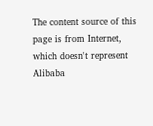The content source of this page is from Internet, which doesn't represent Alibaba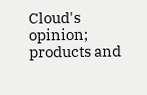Cloud's opinion; products and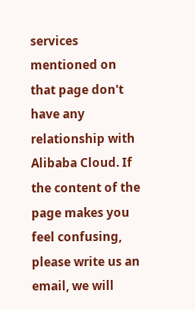services mentioned on that page don't have any relationship with Alibaba Cloud. If the content of the page makes you feel confusing, please write us an email, we will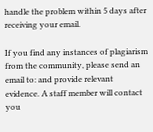handle the problem within 5 days after receiving your email.

If you find any instances of plagiarism from the community, please send an email to: and provide relevant evidence. A staff member will contact you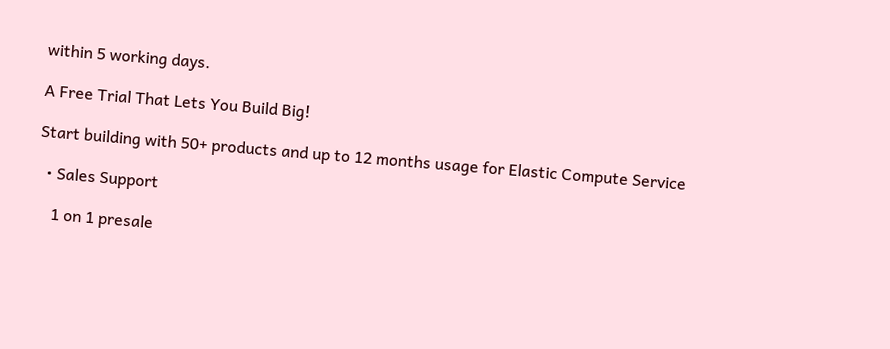within 5 working days.

A Free Trial That Lets You Build Big!

Start building with 50+ products and up to 12 months usage for Elastic Compute Service

  • Sales Support

    1 on 1 presale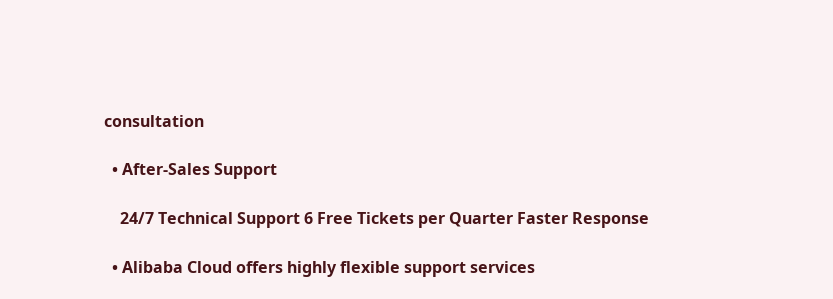consultation

  • After-Sales Support

    24/7 Technical Support 6 Free Tickets per Quarter Faster Response

  • Alibaba Cloud offers highly flexible support services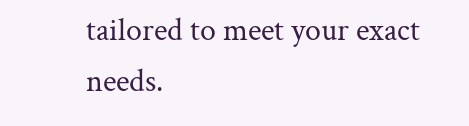tailored to meet your exact needs.